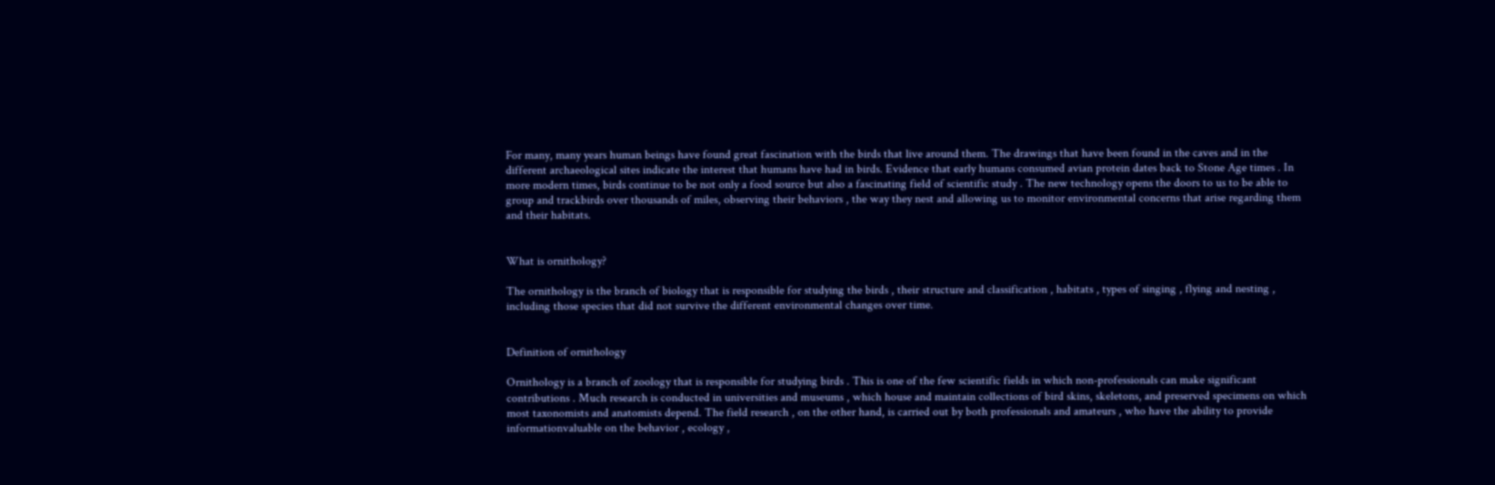For many, many years human beings have found great fascination with the birds that live around them. The drawings that have been found in the caves and in the different archaeological sites indicate the interest that humans have had in birds. Evidence that early humans consumed avian protein dates back to Stone Age times . In more modern times, birds continue to be not only a food source but also a fascinating field of scientific study . The new technology opens the doors to us to be able to group and trackbirds over thousands of miles, observing their behaviors , the way they nest and allowing us to monitor environmental concerns that arise regarding them and their habitats.


What is ornithology?

The ornithology is the branch of biology that is responsible for studying the birds , their structure and classification , habitats , types of singing , flying and nesting , including those species that did not survive the different environmental changes over time.


Definition of ornithology

Ornithology is a branch of zoology that is responsible for studying birds . This is one of the few scientific fields in which non-professionals can make significant contributions . Much research is conducted in universities and museums , which house and maintain collections of bird skins, skeletons, and preserved specimens on which most taxonomists and anatomists depend. The field research , on the other hand, is carried out by both professionals and amateurs , who have the ability to provide informationvaluable on the behavior , ecology ,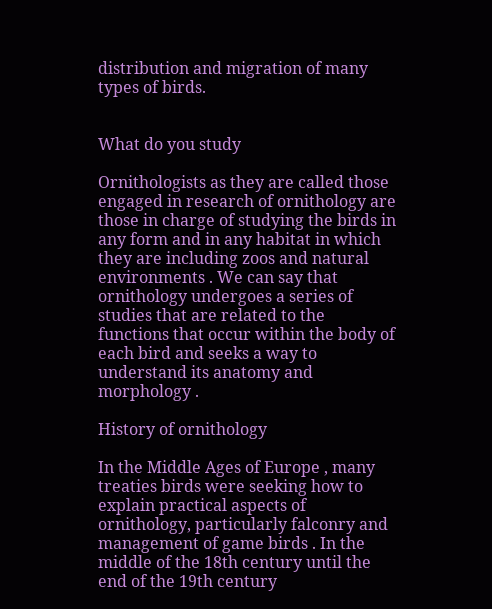distribution and migration of many types of birds.


What do you study

Ornithologists as they are called those engaged in research of ornithology are those in charge of studying the birds in any form and in any habitat in which they are including zoos and natural environments . We can say that ornithology undergoes a series of studies that are related to the functions that occur within the body of each bird and seeks a way to understand its anatomy and morphology .

History of ornithology

In the Middle Ages of Europe , many treaties birds were seeking how to explain practical aspects of ornithology, particularly falconry and management of game birds . In the middle of the 18th century until the end of the 19th century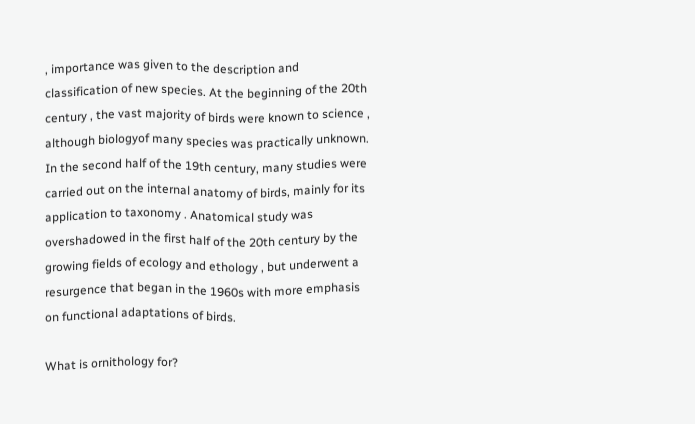, importance was given to the description and classification of new species. At the beginning of the 20th century , the vast majority of birds were known to science , although biologyof many species was practically unknown. In the second half of the 19th century, many studies were carried out on the internal anatomy of birds, mainly for its application to taxonomy . Anatomical study was overshadowed in the first half of the 20th century by the growing fields of ecology and ethology , but underwent a resurgence that began in the 1960s with more emphasis on functional adaptations of birds.

What is ornithology for?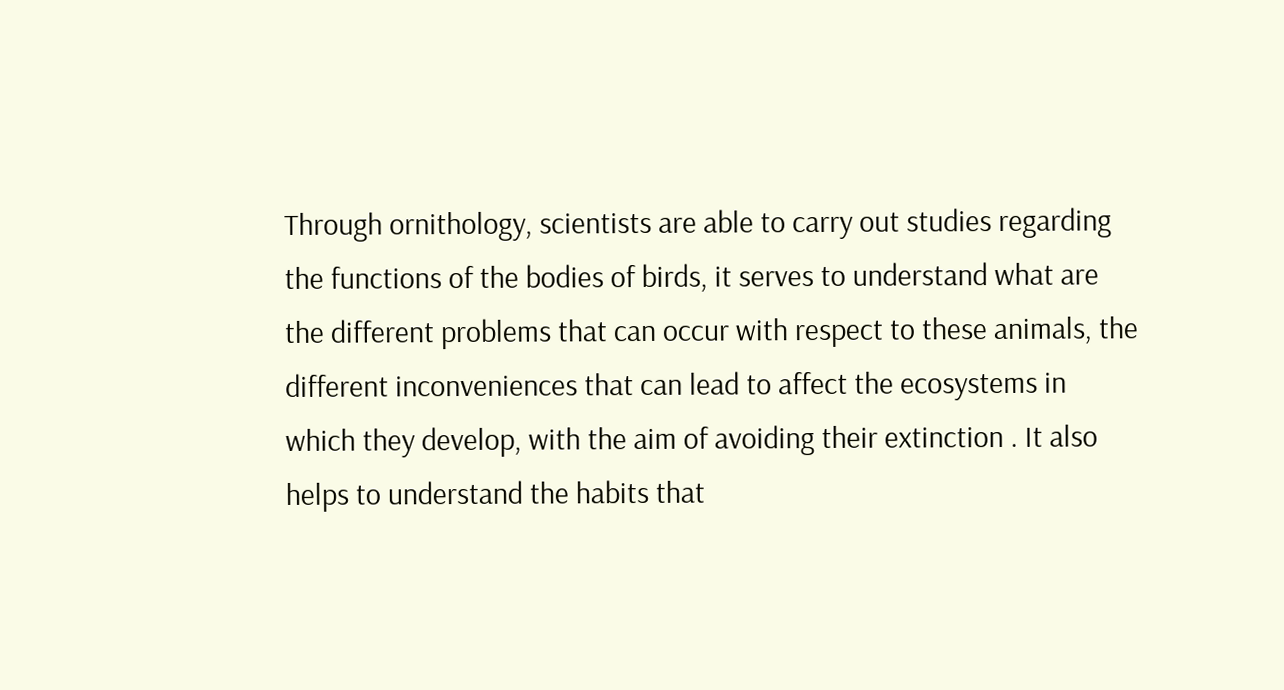Through ornithology, scientists are able to carry out studies regarding the functions of the bodies of birds, it serves to understand what are the different problems that can occur with respect to these animals, the different inconveniences that can lead to affect the ecosystems in which they develop, with the aim of avoiding their extinction . It also helps to understand the habits that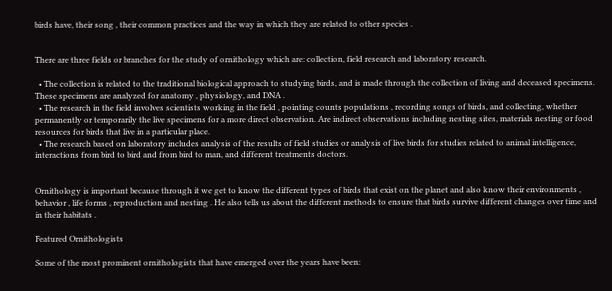birds have, their song , their common practices and the way in which they are related to other species .


There are three fields or branches for the study of ornithology which are: collection, field research and laboratory research.

  • The collection is related to the traditional biological approach to studying birds, and is made through the collection of living and deceased specimens. These specimens are analyzed for anatomy , physiology, and DNA .
  • The research in the field involves scientists working in the field , pointing counts populations , recording songs of birds, and collecting, whether permanently or temporarily the live specimens for a more direct observation. Are indirect observations including nesting sites, materials nesting or food resources for birds that live in a particular place.
  • The research based on laboratory includes analysis of the results of field studies or analysis of live birds for studies related to animal intelligence, interactions from bird to bird and from bird to man, and different treatments doctors.


Ornithology is important because through it we get to know the different types of birds that exist on the planet and also know their environments , behavior , life forms , reproduction and nesting . He also tells us about the different methods to ensure that birds survive different changes over time and in their habitats .

Featured Ornithologists

Some of the most prominent ornithologists that have emerged over the years have been: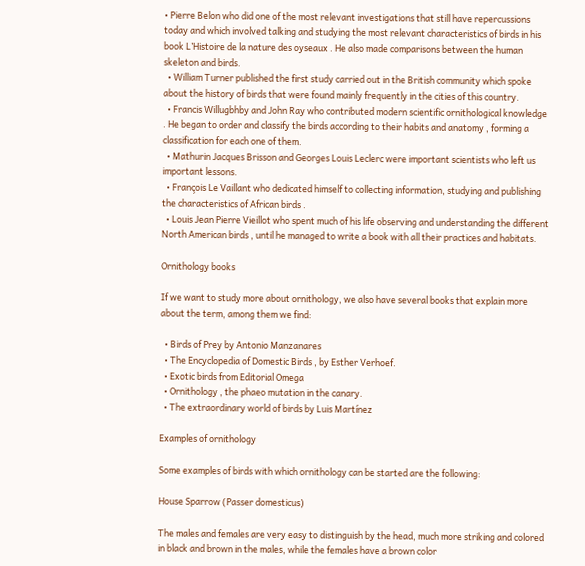• Pierre Belon who did one of the most relevant investigations that still have repercussions today and which involved talking and studying the most relevant characteristics of birds in his book L’Histoire de la nature des oyseaux . He also made comparisons between the human skeleton and birds.
  • William Turner published the first study carried out in the British community which spoke about the history of birds that were found mainly frequently in the cities of this country.
  • Francis Willugbhby and John Ray who contributed modern scientific ornithological knowledge . He began to order and classify the birds according to their habits and anatomy , forming a classification for each one of them.
  • Mathurin Jacques Brisson and Georges Louis Leclerc were important scientists who left us important lessons.
  • François Le Vaillant who dedicated himself to collecting information, studying and publishing the characteristics of African birds .
  • Louis Jean Pierre Vieillot who spent much of his life observing and understanding the different North American birds , until he managed to write a book with all their practices and habitats.

Ornithology books

If we want to study more about ornithology, we also have several books that explain more about the term, among them we find:

  • Birds of Prey by Antonio Manzanares
  • The Encyclopedia of Domestic Birds , by Esther Verhoef.
  • Exotic birds from Editorial Omega
  • Ornithology , the phaeo mutation in the canary.
  • The extraordinary world of birds by Luis Martínez

Examples of ornithology

Some examples of birds with which ornithology can be started are the following:

House Sparrow (Passer domesticus)

The males and females are very easy to distinguish by the head, much more striking and colored in black and brown in the males, while the females have a brown color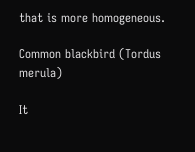that is more homogeneous.

Common blackbird (Tordus merula)

It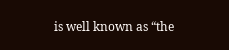is well known as “the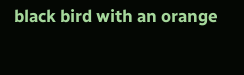black bird with an orange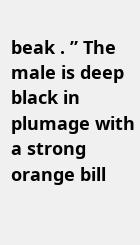beak . ” The male is deep black in plumage with a strong orange bill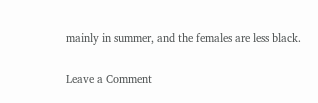mainly in summer, and the females are less black.

Leave a Comment